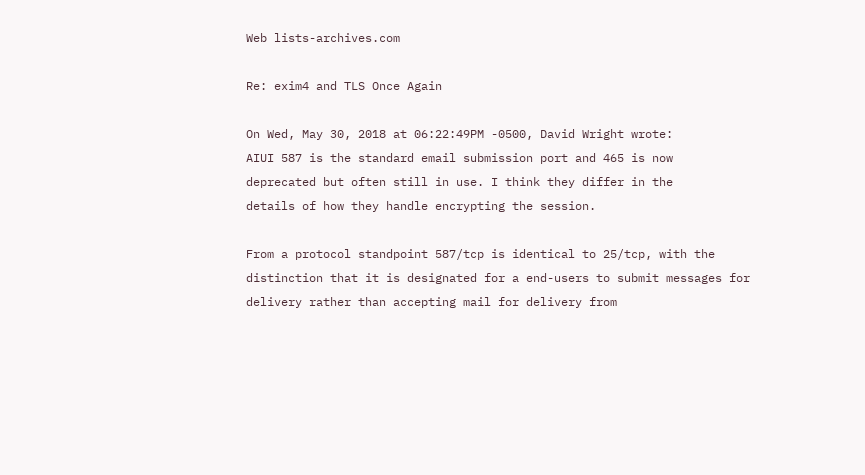Web lists-archives.com

Re: exim4 and TLS Once Again

On Wed, May 30, 2018 at 06:22:49PM -0500, David Wright wrote:
AIUI 587 is the standard email submission port and 465 is now
deprecated but often still in use. I think they differ in the
details of how they handle encrypting the session.

From a protocol standpoint 587/tcp is identical to 25/tcp, with the
distinction that it is designated for a end-users to submit messages for delivery rather than accepting mail for delivery from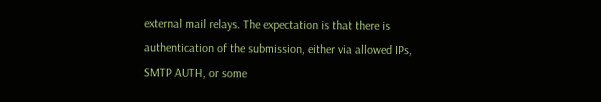external mail relays. The expectation is that there is authentication of the submission, either via allowed IPs, SMTP AUTH, or some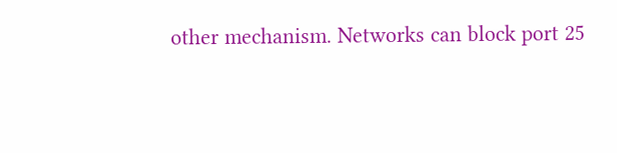other mechanism. Networks can block port 25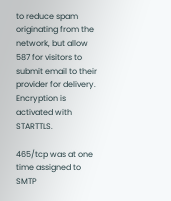to reduce spam originating from the network, but allow 587 for visitors to submit email to their provider for delivery. Encryption is activated with STARTTLS.

465/tcp was at one time assigned to SMTP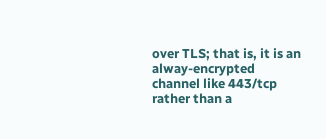over TLS; that is, it is an alway-encrypted channel like 443/tcp rather than a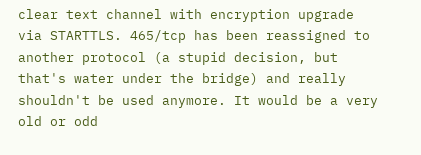clear text channel with encryption upgrade via STARTTLS. 465/tcp has been reassigned to another protocol (a stupid decision, but that's water under the bridge) and really shouldn't be used anymore. It would be a very old or odd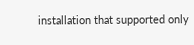installation that supported only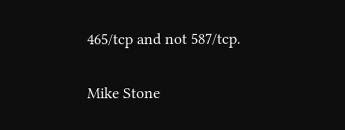465/tcp and not 587/tcp.

Mike Stone